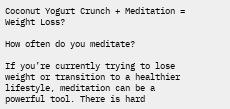Coconut Yogurt Crunch + Meditation = Weight Loss?

How often do you meditate?

If you’re currently trying to lose weight or transition to a healthier lifestyle, meditation can be a powerful tool. There is hard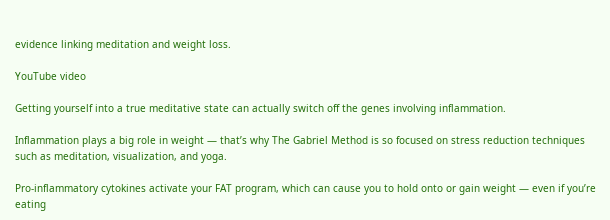evidence linking meditation and weight loss.

YouTube video

Getting yourself into a true meditative state can actually switch off the genes involving inflammation.

Inflammation plays a big role in weight — that’s why The Gabriel Method is so focused on stress reduction techniques such as meditation, visualization, and yoga.

Pro-inflammatory cytokines activate your FAT program, which can cause you to hold onto or gain weight — even if you’re eating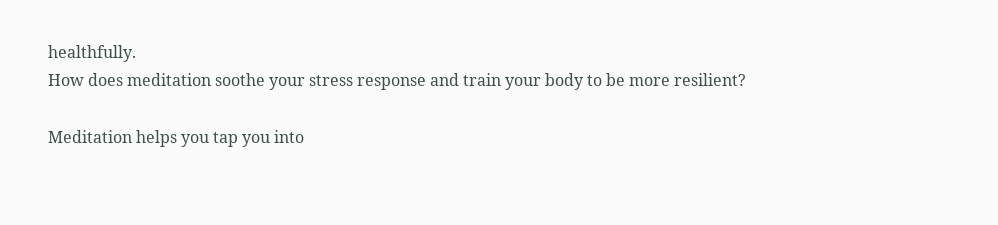healthfully.
How does meditation soothe your stress response and train your body to be more resilient?

Meditation helps you tap you into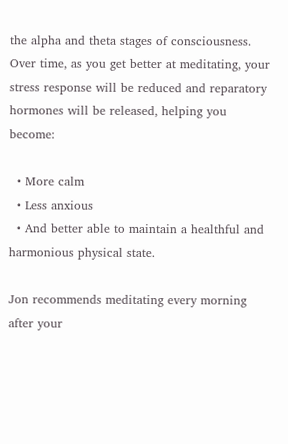the alpha and theta stages of consciousness.
Over time, as you get better at meditating, your stress response will be reduced and reparatory hormones will be released, helping you become:

  • More calm
  • Less anxious
  • And better able to maintain a healthful and harmonious physical state.

Jon recommends meditating every morning after your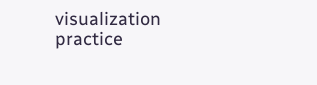visualization practice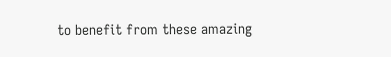to benefit from these amazing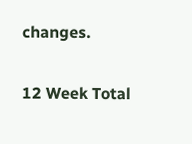changes.

12 Week Total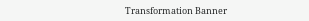Transformation Banner